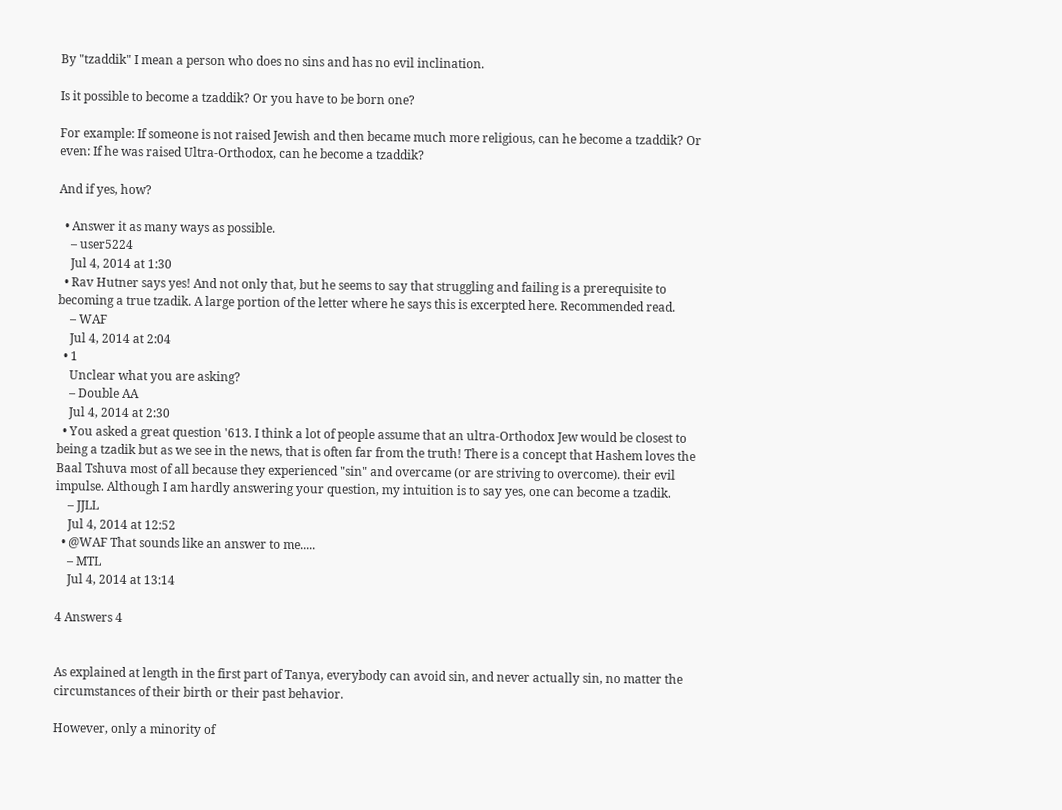By "tzaddik" I mean a person who does no sins and has no evil inclination.

Is it possible to become a tzaddik? Or you have to be born one?

For example: If someone is not raised Jewish and then became much more religious, can he become a tzaddik? Or even: If he was raised Ultra-Orthodox, can he become a tzaddik?

And if yes, how?

  • Answer it as many ways as possible.
    – user5224
    Jul 4, 2014 at 1:30
  • Rav Hutner says yes! And not only that, but he seems to say that struggling and failing is a prerequisite to becoming a true tzadik. A large portion of the letter where he says this is excerpted here. Recommended read.
    – WAF
    Jul 4, 2014 at 2:04
  • 1
    Unclear what you are asking?
    – Double AA
    Jul 4, 2014 at 2:30
  • You asked a great question '613. I think a lot of people assume that an ultra-Orthodox Jew would be closest to being a tzadik but as we see in the news, that is often far from the truth! There is a concept that Hashem loves the Baal Tshuva most of all because they experienced "sin" and overcame (or are striving to overcome). their evil impulse. Although I am hardly answering your question, my intuition is to say yes, one can become a tzadik.
    – JJLL
    Jul 4, 2014 at 12:52
  • @WAF That sounds like an answer to me.....
    – MTL
    Jul 4, 2014 at 13:14

4 Answers 4


As explained at length in the first part of Tanya, everybody can avoid sin, and never actually sin, no matter the circumstances of their birth or their past behavior.

However, only a minority of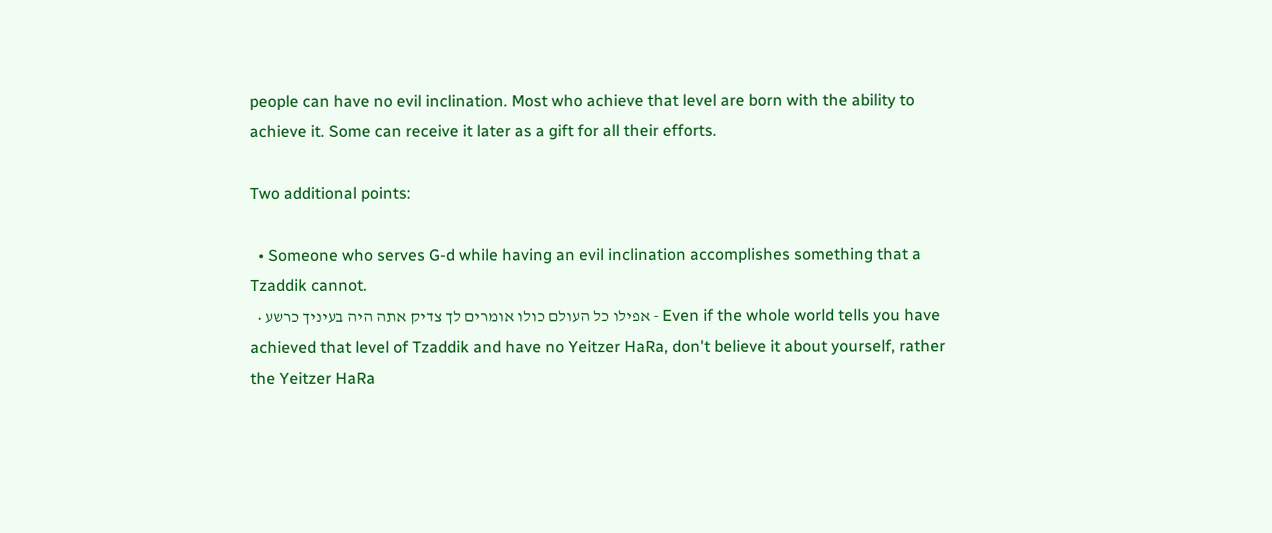people can have no evil inclination. Most who achieve that level are born with the ability to achieve it. Some can receive it later as a gift for all their efforts.

Two additional points:

  • Someone who serves G-d while having an evil inclination accomplishes something that a Tzaddik cannot.
  • אפילו כל העולם כולו אומרים לך צדיק אתה היה בעיניך כרשע - Even if the whole world tells you have achieved that level of Tzaddik and have no Yeitzer HaRa, don't believe it about yourself, rather the Yeitzer HaRa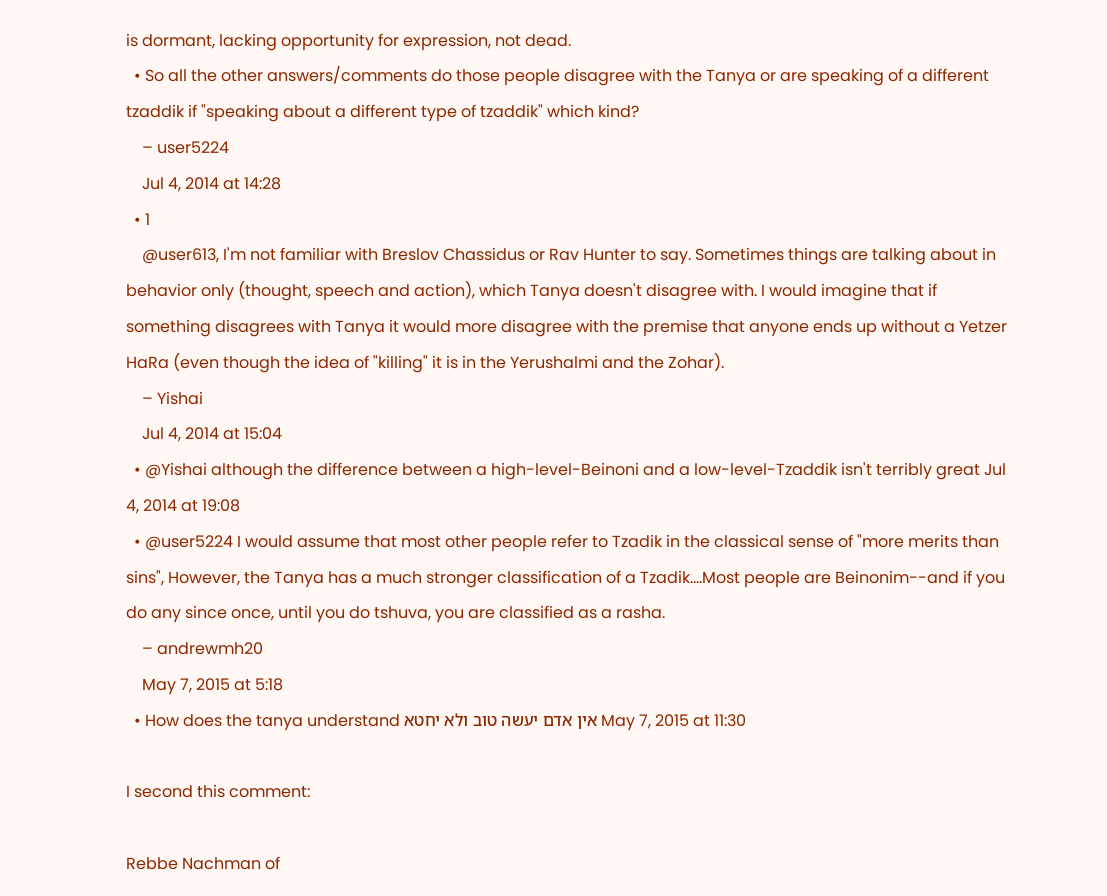is dormant, lacking opportunity for expression, not dead.
  • So all the other answers/comments do those people disagree with the Tanya or are speaking of a different tzaddik if "speaking about a different type of tzaddik" which kind?
    – user5224
    Jul 4, 2014 at 14:28
  • 1
    @user613, I'm not familiar with Breslov Chassidus or Rav Hunter to say. Sometimes things are talking about in behavior only (thought, speech and action), which Tanya doesn't disagree with. I would imagine that if something disagrees with Tanya it would more disagree with the premise that anyone ends up without a Yetzer HaRa (even though the idea of "killing" it is in the Yerushalmi and the Zohar).
    – Yishai
    Jul 4, 2014 at 15:04
  • @Yishai although the difference between a high-level-Beinoni and a low-level-Tzaddik isn't terribly great Jul 4, 2014 at 19:08
  • @user5224 I would assume that most other people refer to Tzadik in the classical sense of "more merits than sins", However, the Tanya has a much stronger classification of a Tzadik....Most people are Beinonim--and if you do any since once, until you do tshuva, you are classified as a rasha.
    – andrewmh20
    May 7, 2015 at 5:18
  • How does the tanya understand אין אדם יעשה טוב ולא יחטא May 7, 2015 at 11:30

I second this comment:

Rebbe Nachman of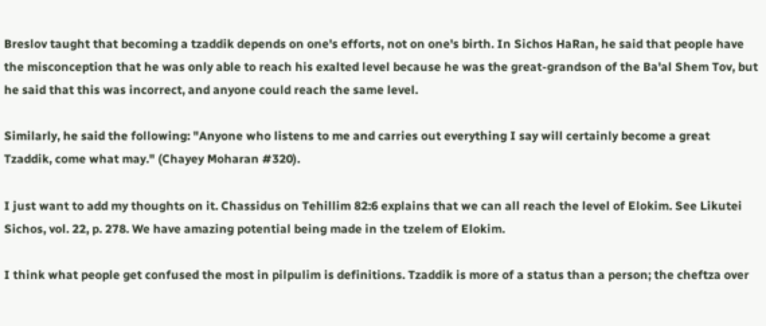Breslov taught that becoming a tzaddik depends on one's efforts, not on one's birth. In Sichos HaRan, he said that people have the misconception that he was only able to reach his exalted level because he was the great-grandson of the Ba'al Shem Tov, but he said that this was incorrect, and anyone could reach the same level.

Similarly, he said the following: "Anyone who listens to me and carries out everything I say will certainly become a great Tzaddik, come what may." (Chayey Moharan #320).

I just want to add my thoughts on it. Chassidus on Tehillim 82:6 explains that we can all reach the level of Elokim. See Likutei Sichos, vol. 22, p. 278. We have amazing potential being made in the tzelem of Elokim.

I think what people get confused the most in pilpulim is definitions. Tzaddik is more of a status than a person; the cheftza over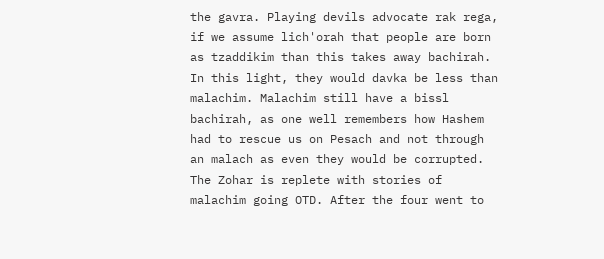the gavra. Playing devils advocate rak rega, if we assume lich'orah that people are born as tzaddikim than this takes away bachirah. In this light, they would davka be less than malachim. Malachim still have a bissl bachirah, as one well remembers how Hashem had to rescue us on Pesach and not through an malach as even they would be corrupted. The Zohar is replete with stories of malachim going OTD. After the four went to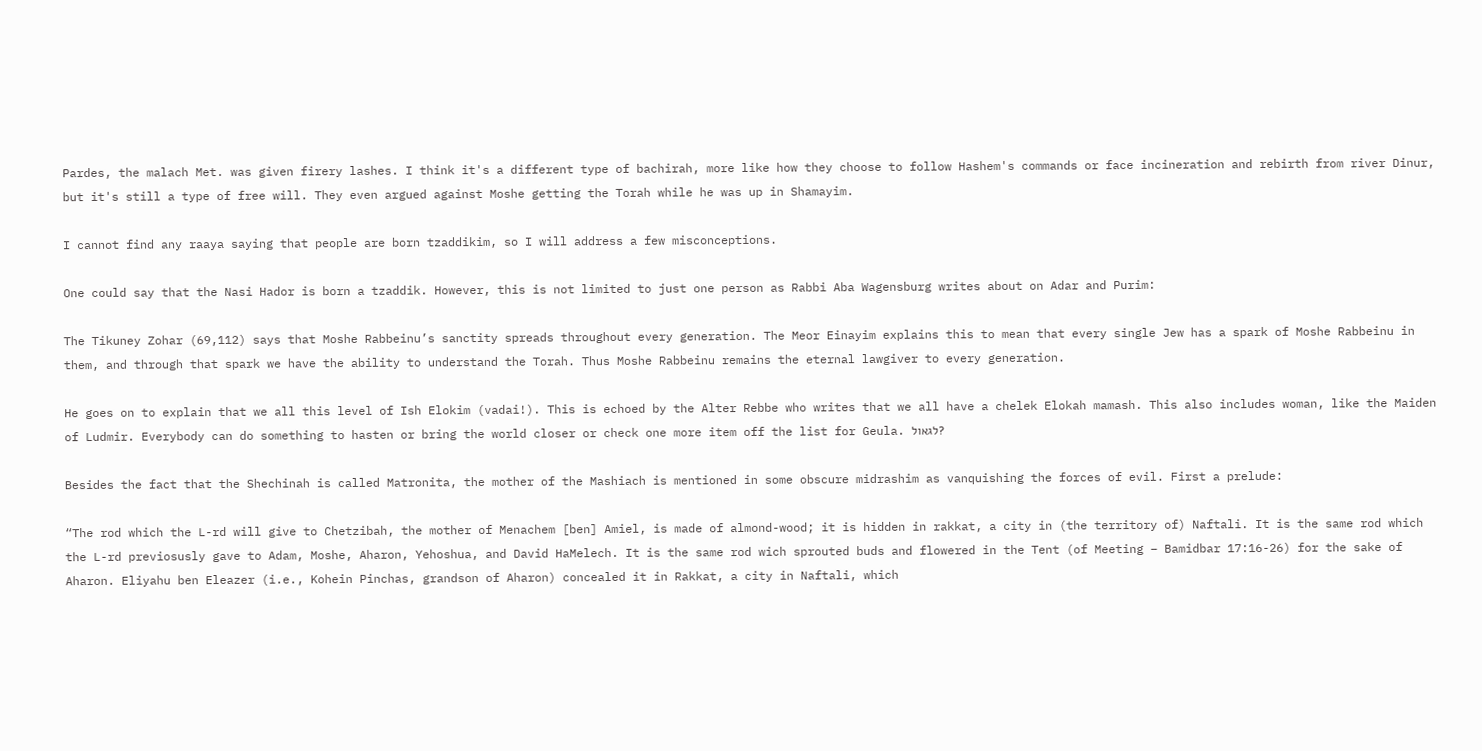Pardes, the malach Met. was given firery lashes. I think it's a different type of bachirah, more like how they choose to follow Hashem's commands or face incineration and rebirth from river Dinur, but it's still a type of free will. They even argued against Moshe getting the Torah while he was up in Shamayim.

I cannot find any raaya saying that people are born tzaddikim, so I will address a few misconceptions.

One could say that the Nasi Hador is born a tzaddik. However, this is not limited to just one person as Rabbi Aba Wagensburg writes about on Adar and Purim:

The Tikuney Zohar (69,112) says that Moshe Rabbeinu’s sanctity spreads throughout every generation. The Meor Einayim explains this to mean that every single Jew has a spark of Moshe Rabbeinu in them, and through that spark we have the ability to understand the Torah. Thus Moshe Rabbeinu remains the eternal lawgiver to every generation.

He goes on to explain that we all this level of Ish Elokim (vadai!). This is echoed by the Alter Rebbe who writes that we all have a chelek Elokah mamash. This also includes woman, like the Maiden of Ludmir. Everybody can do something to hasten or bring the world closer or check one more item off the list for Geula. לגאול?

Besides the fact that the Shechinah is called Matronita, the mother of the Mashiach is mentioned in some obscure midrashim as vanquishing the forces of evil. First a prelude:

“The rod which the L-rd will give to Chetzibah, the mother of Menachem [ben] Amiel, is made of almond-wood; it is hidden in rakkat, a city in (the territory of) Naftali. It is the same rod which the L-rd previosusly gave to Adam, Moshe, Aharon, Yehoshua, and David HaMelech. It is the same rod wich sprouted buds and flowered in the Tent (of Meeting – Bamidbar 17:16-26) for the sake of Aharon. Eliyahu ben Eleazer (i.e., Kohein Pinchas, grandson of Aharon) concealed it in Rakkat, a city in Naftali, which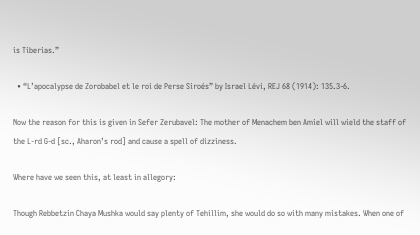is Tiberias.”

  • “L’apocalypse de Zorobabel et le roi de Perse Siroés” by Israel Lévi, REJ 68 (1914): 135.3-6.

Now the reason for this is given in Sefer Zerubavel: The mother of Menachem ben Amiel will wield the staff of the L-rd G-d [sc., Aharon’s rod] and cause a spell of dizziness.

Where have we seen this, at least in allegory:

Though Rebbetzin Chaya Mushka would say plenty of Tehillim, she would do so with many mistakes. When one of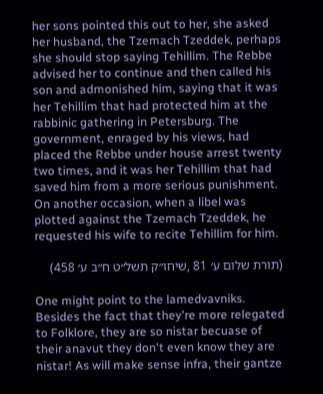her sons pointed this out to her, she asked her husband, the Tzemach Tzeddek, perhaps she should stop saying Tehillim. The Rebbe advised her to continue and then called his son and admonished him, saying that it was her Tehillim that had protected him at the rabbinic gathering in Petersburg. The government, enraged by his views, had placed the Rebbe under house arrest twenty two times, and it was her Tehillim that had saved him from a more serious punishment. On another occasion, when a libel was plotted against the Tzemach Tzeddek, he requested his wife to recite Tehillim for him.

(תורת שלום ע׳ 81 ,שיחו״ק תשל״ט ח״ב ע׳ 458)

One might point to the lamedvavniks. Besides the fact that they're more relegated to Folklore, they are so nistar becuase of their anavut they don't even know they are nistar! As will make sense infra, their gantze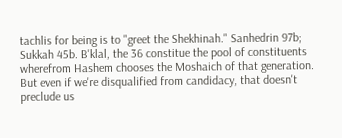tachlis for being is to "greet the Shekhinah." Sanhedrin 97b; Sukkah 45b. B'klal, the 36 constitue the pool of constituents wherefrom Hashem chooses the Moshaich of that generation. But even if we're disqualified from candidacy, that doesn't preclude us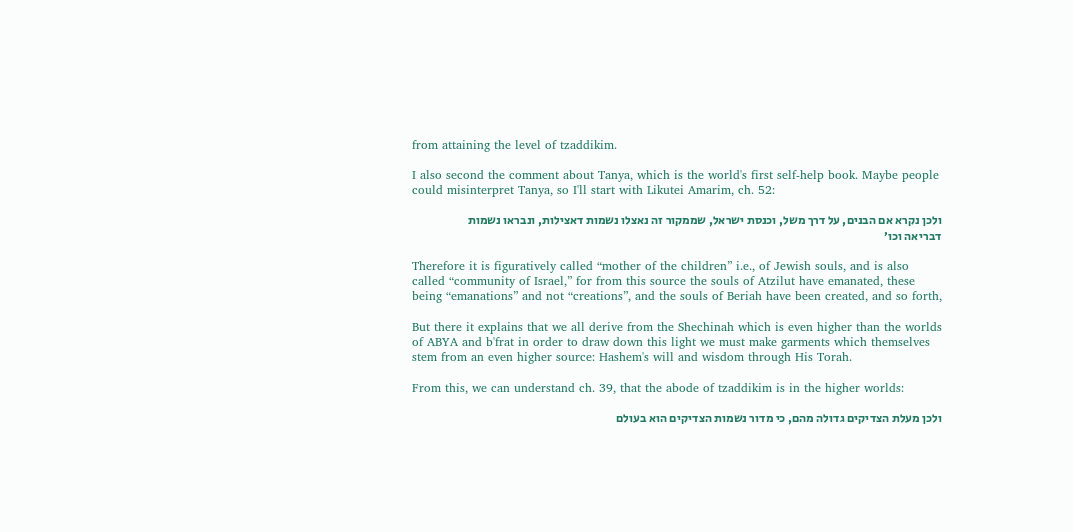from attaining the level of tzaddikim.

I also second the comment about Tanya, which is the world's first self-help book. Maybe people could misinterpret Tanya, so I'll start with Likutei Amarim, ch. 52:

ולכן נקרא אם הבנים, על דרך משל, וכנסת ישראל, שממקור זה נאצלו נשמות דאצילות, ונבראו נשמות דבריאה וכו׳

Therefore it is figuratively called “mother of the children” i.e., of Jewish souls, and is also called “community of Israel,” for from this source the souls of Atzilut have emanated, these being “emanations” and not “creations”, and the souls of Beriah have been created, and so forth,

But there it explains that we all derive from the Shechinah which is even higher than the worlds of ABYA and b'frat in order to draw down this light we must make garments which themselves stem from an even higher source: Hashem's will and wisdom through His Torah.

From this, we can understand ch. 39, that the abode of tzaddikim is in the higher worlds:

ולכן מעלת הצדיקים גדולה מהם, כי מדור נשמות הצדיקים הוא בעולם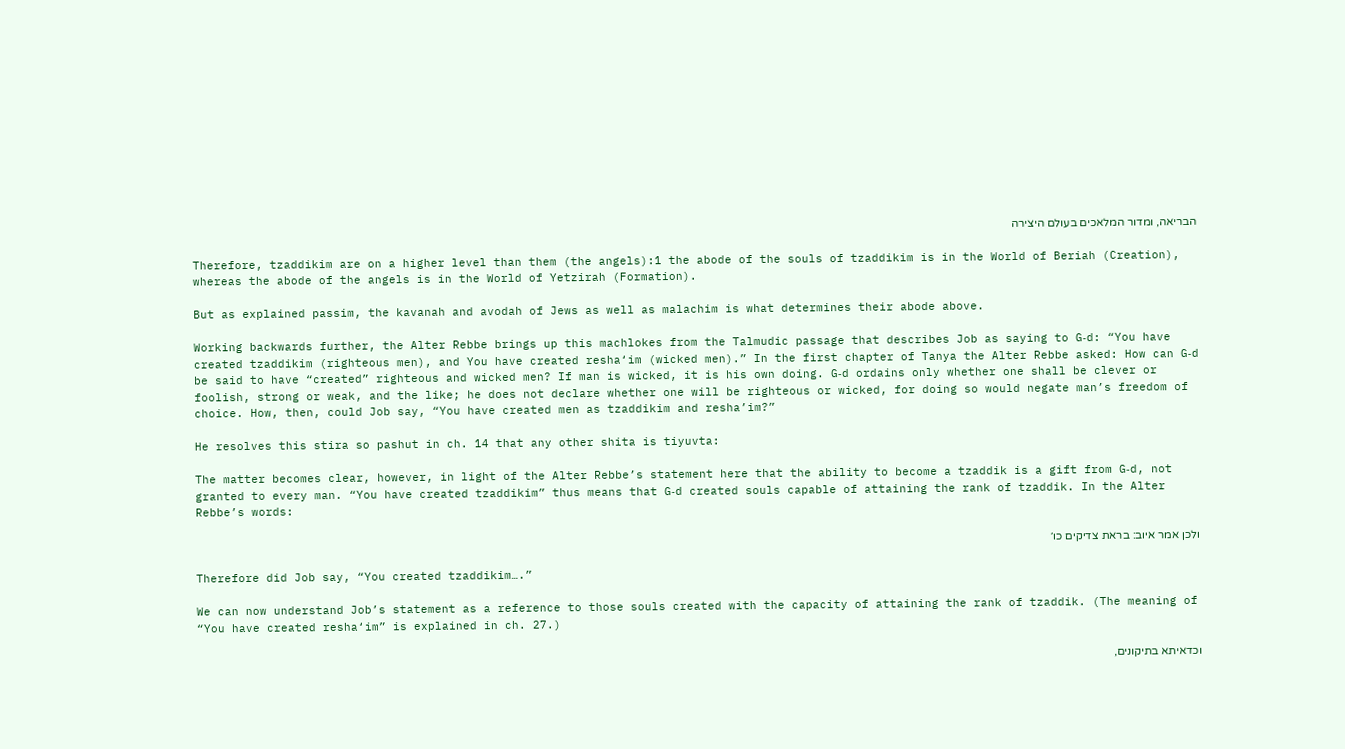הבריאה, ומדור המלאכים בעולם היצירה

Therefore, tzaddikim are on a higher level than them (the angels):1 the abode of the souls of tzaddikim is in the World of Beriah (Creation), whereas the abode of the angels is in the World of Yetzirah (Formation).

But as explained passim, the kavanah and avodah of Jews as well as malachim is what determines their abode above.

Working backwards further, the Alter Rebbe brings up this machlokes from the Talmudic passage that describes Job as saying to G‑d: “You have created tzaddikim (righteous men), and You have created resha‘im (wicked men).” In the first chapter of Tanya the Alter Rebbe asked: How can G‑d be said to have “created” righteous and wicked men? If man is wicked, it is his own doing. G‑d ordains only whether one shall be clever or foolish, strong or weak, and the like; he does not declare whether one will be righteous or wicked, for doing so would negate man’s freedom of choice. How, then, could Job say, “You have created men as tzaddikim and resha’im?”

He resolves this stira so pashut in ch. 14 that any other shita is tiyuvta:

The matter becomes clear, however, in light of the Alter Rebbe’s statement here that the ability to become a tzaddik is a gift from G‑d, not granted to every man. “You have created tzaddikim” thus means that G‑d created souls capable of attaining the rank of tzaddik. In the Alter Rebbe’s words:

ולכן אמר איוב: בראת צדיקים כו׳

Therefore did Job say, “You created tzaddikim….”

We can now understand Job’s statement as a reference to those souls created with the capacity of attaining the rank of tzaddik. (The meaning of “You have created resha‘im” is explained in ch. 27.)

וכדאיתא בתיקונים,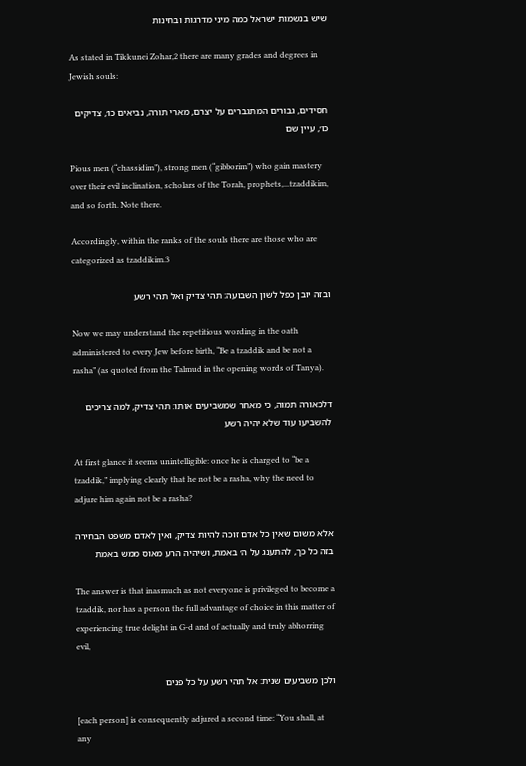שיש בנשמות ישראל כמה מיני מדרגות ובחינות

As stated in Tikkunei Zohar,2 there are many grades and degrees in Jewish souls:

חסידים, גבורים המתגברים על יצרם, מארי תורה, נביאים כו׳, צדיקים כו׳, עיין שם

Pious men (“chassidim”), strong men (“gibborim”) who gain mastery over their evil inclination, scholars of the Torah, prophets,...tzaddikim, and so forth. Note there.

Accordingly, within the ranks of the souls there are those who are categorized as tzaddikim.3

ובזה יובן כפל לשון השבועה: תהי צדיק ואל תהי רשע

Now we may understand the repetitious wording in the oath administered to every Jew before birth, “Be a tzaddik and be not a rasha” (as quoted from the Talmud in the opening words of Tanya).

דלכאורה תמוה, כי מאחר שמשביעים אותו: תהי צדיק, למה צריכים להשביעו עוד שלא יהיה רשע

At first glance it seems unintelligible: once he is charged to “be a tzaddik,” implying clearly that he not be a rasha, why the need to adjure him again not be a rasha?

אלא משום שאין כל אדם זוכה להיות צדיק, ואין לאדם משפט הבחירה בזה כל כך, להתענג על ה׳ באמת, ושיהיה הרע מאוס ממש באמת

The answer is that inasmuch as not everyone is privileged to become a tzaddik, nor has a person the full advantage of choice in this matter of experiencing true delight in G‑d and of actually and truly abhorring evil,

ולכן משביעים שנית: אל תהי רשע על כל פנים

[each person] is consequently adjured a second time: “You shall, at any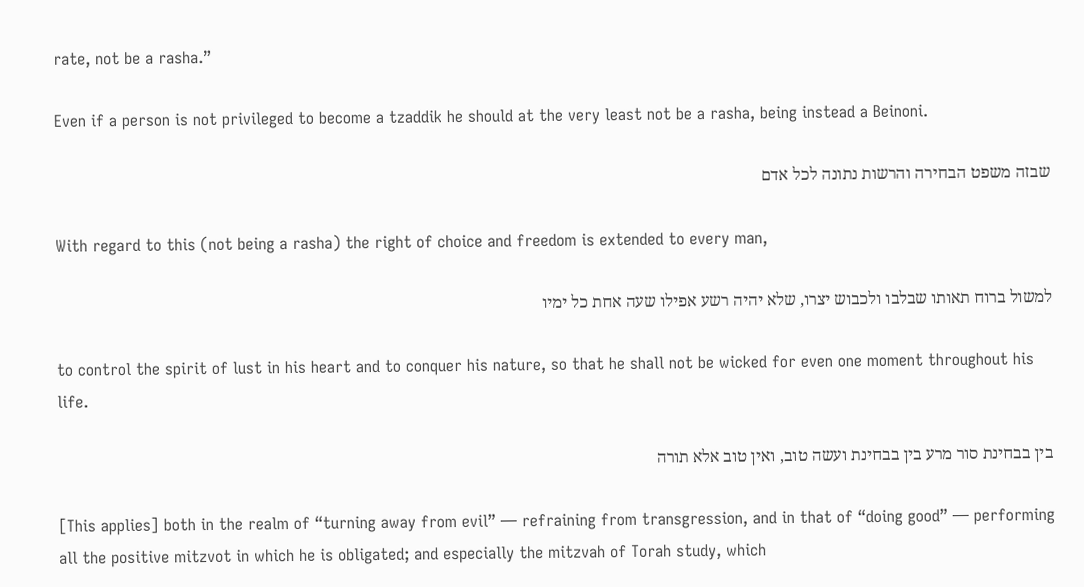rate, not be a rasha.”

Even if a person is not privileged to become a tzaddik he should at the very least not be a rasha, being instead a Beinoni.

שבזה משפט הבחירה והרשות נתונה לכל אדם

With regard to this (not being a rasha) the right of choice and freedom is extended to every man,

למשול ברוח תאותו שבלבו ולכבוש יצרו, שלא יהיה רשע אפילו שעה אחת כל ימיו

to control the spirit of lust in his heart and to conquer his nature, so that he shall not be wicked for even one moment throughout his life.

בין בבחינת סור מרע בין בבחינת ועשה טוב, ואין טוב אלא תורה

[This applies] both in the realm of “turning away from evil” — refraining from transgression, and in that of “doing good” — performing all the positive mitzvot in which he is obligated; and especially the mitzvah of Torah study, which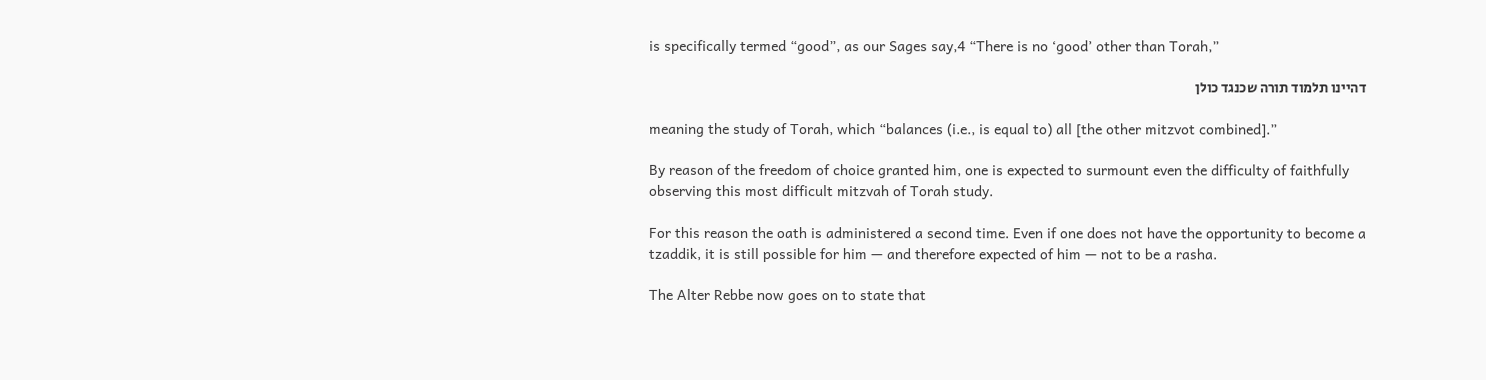is specifically termed “good”, as our Sages say,4 “There is no ‘good’ other than Torah,”

דהיינו תלמוד תורה שכנגד כולן

meaning the study of Torah, which “balances (i.e., is equal to) all [the other mitzvot combined].”

By reason of the freedom of choice granted him, one is expected to surmount even the difficulty of faithfully observing this most difficult mitzvah of Torah study.

For this reason the oath is administered a second time. Even if one does not have the opportunity to become a tzaddik, it is still possible for him — and therefore expected of him — not to be a rasha.

The Alter Rebbe now goes on to state that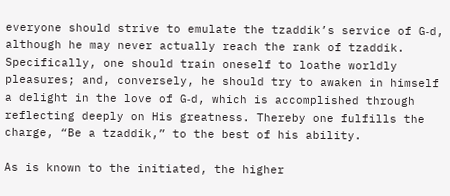everyone should strive to emulate the tzaddik’s service of G‑d, although he may never actually reach the rank of tzaddik. Specifically, one should train oneself to loathe worldly pleasures; and, conversely, he should try to awaken in himself a delight in the love of G‑d, which is accomplished through reflecting deeply on His greatness. Thereby one fulfills the charge, “Be a tzaddik,” to the best of his ability.

As is known to the initiated, the higher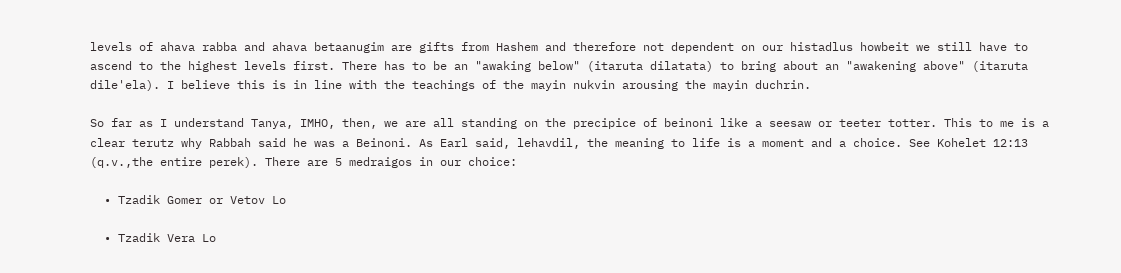levels of ahava rabba and ahava betaanugim are gifts from Hashem and therefore not dependent on our histadlus howbeit we still have to ascend to the highest levels first. There has to be an "awaking below" (itaruta dilatata) to bring about an "awakening above" (itaruta dile'ela). I believe this is in line with the teachings of the mayin nukvin arousing the mayin duchrin.

So far as I understand Tanya, IMHO, then, we are all standing on the precipice of beinoni like a seesaw or teeter totter. This to me is a clear terutz why Rabbah said he was a Beinoni. As Earl said, lehavdil, the meaning to life is a moment and a choice. See Kohelet 12:13 (q.v.,the entire perek). There are 5 medraigos in our choice:

  • Tzadik Gomer or Vetov Lo

  • Tzadik Vera Lo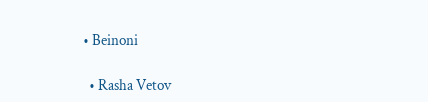• Beinoni

  • Rasha Vetov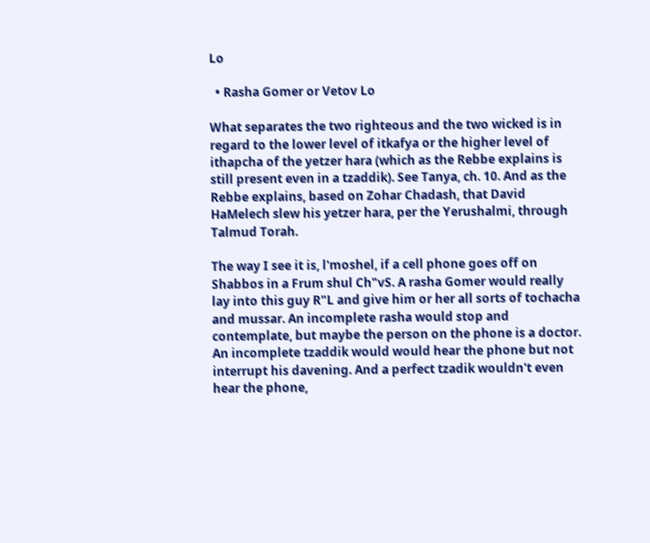Lo

  • Rasha Gomer or Vetov Lo

What separates the two righteous and the two wicked is in regard to the lower level of itkafya or the higher level of ithapcha of the yetzer hara (which as the Rebbe explains is still present even in a tzaddik). See Tanya, ch. 10. And as the Rebbe explains, based on Zohar Chadash, that David HaMelech slew his yetzer hara, per the Yerushalmi, through Talmud Torah.

The way I see it is, l'moshel, if a cell phone goes off on Shabbos in a Frum shul Ch"vS. A rasha Gomer would really lay into this guy R"L and give him or her all sorts of tochacha and mussar. An incomplete rasha would stop and contemplate, but maybe the person on the phone is a doctor. An incomplete tzaddik would would hear the phone but not interrupt his davening. And a perfect tzadik wouldn't even hear the phone,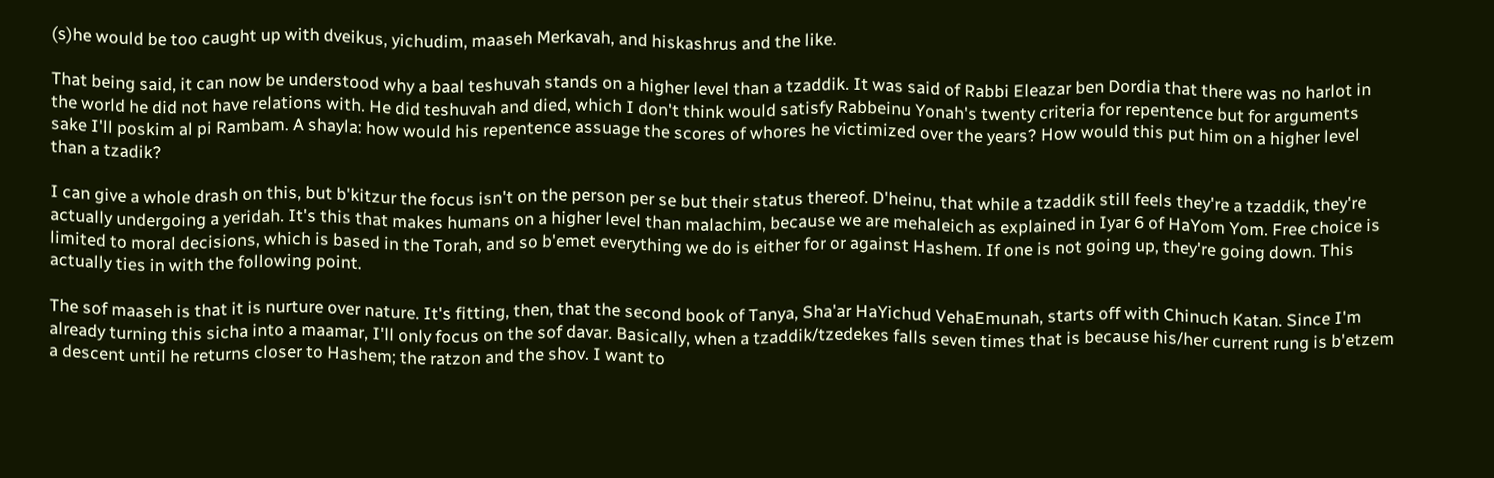(s)he would be too caught up with dveikus, yichudim, maaseh Merkavah, and hiskashrus and the like.

That being said, it can now be understood why a baal teshuvah stands on a higher level than a tzaddik. It was said of Rabbi Eleazar ben Dordia that there was no harlot in the world he did not have relations with. He did teshuvah and died, which I don't think would satisfy Rabbeinu Yonah's twenty criteria for repentence but for arguments sake I'll poskim al pi Rambam. A shayla: how would his repentence assuage the scores of whores he victimized over the years? How would this put him on a higher level than a tzadik?

I can give a whole drash on this, but b'kitzur the focus isn't on the person per se but their status thereof. D'heinu, that while a tzaddik still feels they're a tzaddik, they're actually undergoing a yeridah. It's this that makes humans on a higher level than malachim, because we are mehaleich as explained in Iyar 6 of HaYom Yom. Free choice is limited to moral decisions, which is based in the Torah, and so b'emet everything we do is either for or against Hashem. If one is not going up, they're going down. This actually ties in with the following point.

The sof maaseh is that it is nurture over nature. It's fitting, then, that the second book of Tanya, Sha'ar HaYichud VehaEmunah, starts off with Chinuch Katan. Since I'm already turning this sicha into a maamar, I'll only focus on the sof davar. Basically, when a tzaddik/tzedekes falls seven times that is because his/her current rung is b'etzem a descent until he returns closer to Hashem; the ratzon and the shov. I want to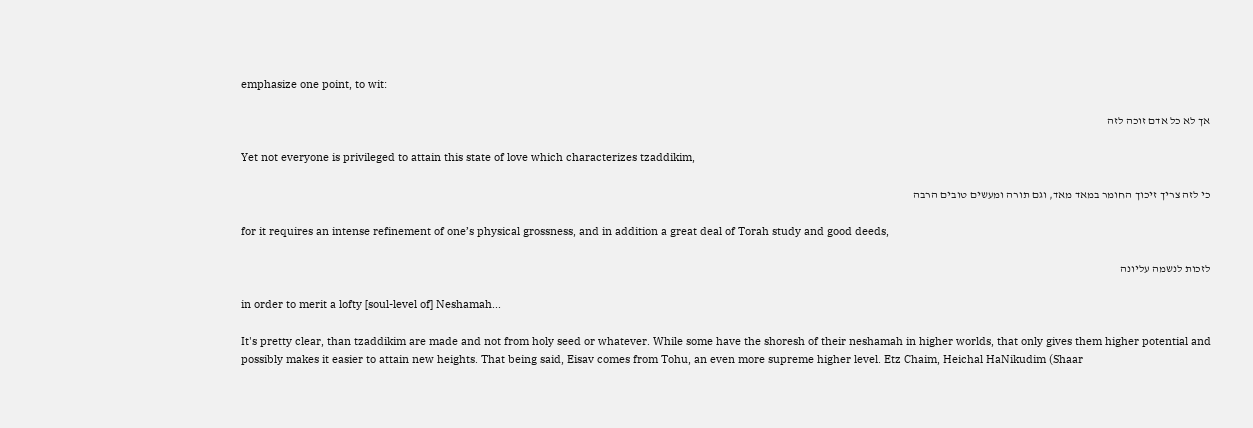emphasize one point, to wit:

אך לא כל אדם זוכה לזה

Yet not everyone is privileged to attain this state of love which characterizes tzaddikim,

כי לזה צריך זיכוך החומר במאד מאד, וגם תורה ומעשים טובים הרבה

for it requires an intense refinement of one’s physical grossness, and in addition a great deal of Torah study and good deeds,

לזכות לנשמה עליונה

in order to merit a lofty [soul-level of] Neshamah...

It's pretty clear, than tzaddikim are made and not from holy seed or whatever. While some have the shoresh of their neshamah in higher worlds, that only gives them higher potential and possibly makes it easier to attain new heights. That being said, Eisav comes from Tohu, an even more supreme higher level. Etz Chaim, Heichal HaNikudim (Shaar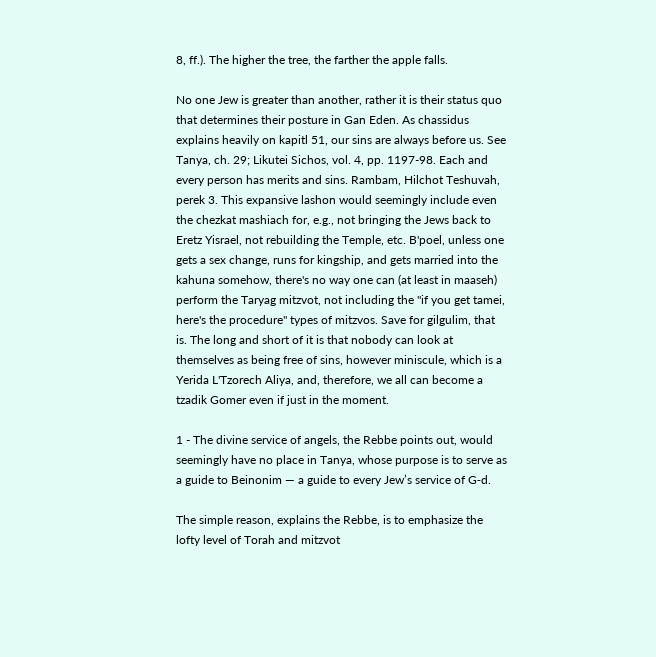8, ff.). The higher the tree, the farther the apple falls.

No one Jew is greater than another, rather it is their status quo that determines their posture in Gan Eden. As chassidus explains heavily on kapitl 51, our sins are always before us. See Tanya, ch. 29; Likutei Sichos, vol. 4, pp. 1197-98. Each and every person has merits and sins. Rambam, Hilchot Teshuvah, perek 3. This expansive lashon would seemingly include even the chezkat mashiach for, e.g., not bringing the Jews back to Eretz Yisrael, not rebuilding the Temple, etc. B'poel, unless one gets a sex change, runs for kingship, and gets married into the kahuna somehow, there's no way one can (at least in maaseh) perform the Taryag mitzvot, not including the "if you get tamei, here's the procedure" types of mitzvos. Save for gilgulim, that is. The long and short of it is that nobody can look at themselves as being free of sins, however miniscule, which is a Yerida L'Tzorech Aliya, and, therefore, we all can become a tzadik Gomer even if just in the moment.

1 - The divine service of angels, the Rebbe points out, would seemingly have no place in Tanya, whose purpose is to serve as a guide to Beinonim — a guide to every Jew’s service of G‑d.

The simple reason, explains the Rebbe, is to emphasize the lofty level of Torah and mitzvot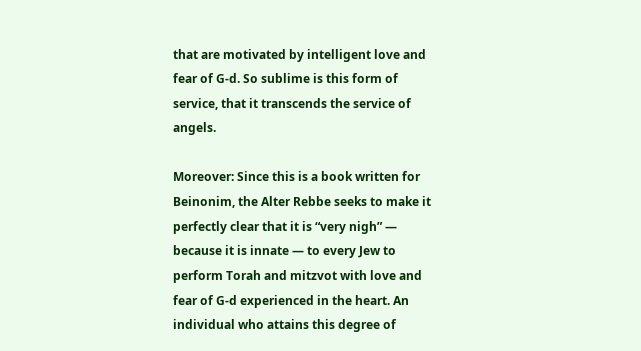that are motivated by intelligent love and fear of G‑d. So sublime is this form of service, that it transcends the service of angels.

Moreover: Since this is a book written for Beinonim, the Alter Rebbe seeks to make it perfectly clear that it is “very nigh” — because it is innate — to every Jew to perform Torah and mitzvot with love and fear of G‑d experienced in the heart. An individual who attains this degree of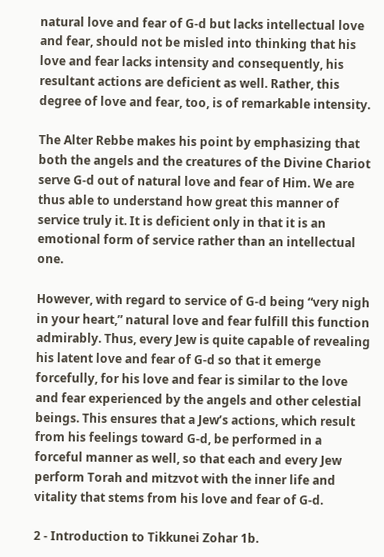natural love and fear of G‑d but lacks intellectual love and fear, should not be misled into thinking that his love and fear lacks intensity and consequently, his resultant actions are deficient as well. Rather, this degree of love and fear, too, is of remarkable intensity.

The Alter Rebbe makes his point by emphasizing that both the angels and the creatures of the Divine Chariot serve G‑d out of natural love and fear of Him. We are thus able to understand how great this manner of service truly it. It is deficient only in that it is an emotional form of service rather than an intellectual one.

However, with regard to service of G‑d being “very nigh in your heart,” natural love and fear fulfill this function admirably. Thus, every Jew is quite capable of revealing his latent love and fear of G‑d so that it emerge forcefully, for his love and fear is similar to the love and fear experienced by the angels and other celestial beings. This ensures that a Jew’s actions, which result from his feelings toward G‑d, be performed in a forceful manner as well, so that each and every Jew perform Torah and mitzvot with the inner life and vitality that stems from his love and fear of G‑d.

2 - Introduction to Tikkunei Zohar 1b.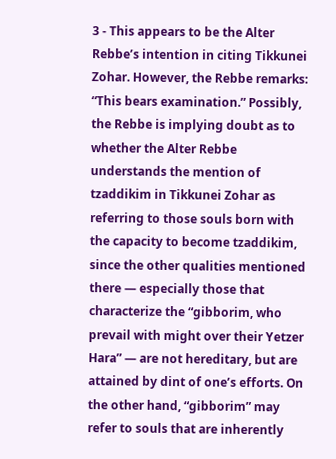3 - This appears to be the Alter Rebbe’s intention in citing Tikkunei Zohar. However, the Rebbe remarks: “This bears examination.” Possibly, the Rebbe is implying doubt as to whether the Alter Rebbe understands the mention of tzaddikim in Tikkunei Zohar as referring to those souls born with the capacity to become tzaddikim, since the other qualities mentioned there — especially those that characterize the “gibborim, who prevail with might over their Yetzer Hara” — are not hereditary, but are attained by dint of one’s efforts. On the other hand, “gibborim” may refer to souls that are inherently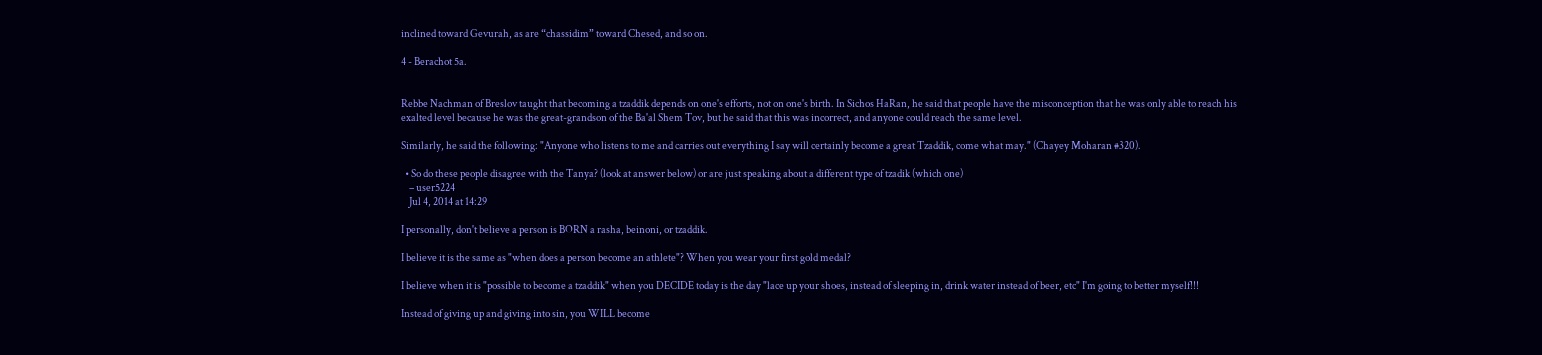inclined toward Gevurah, as are “chassidim” toward Chesed, and so on.

4 - Berachot 5a.


Rebbe Nachman of Breslov taught that becoming a tzaddik depends on one's efforts, not on one's birth. In Sichos HaRan, he said that people have the misconception that he was only able to reach his exalted level because he was the great-grandson of the Ba'al Shem Tov, but he said that this was incorrect, and anyone could reach the same level.

Similarly, he said the following: "Anyone who listens to me and carries out everything I say will certainly become a great Tzaddik, come what may." (Chayey Moharan #320).

  • So do these people disagree with the Tanya? (look at answer below) or are just speaking about a different type of tzadik (which one)
    – user5224
    Jul 4, 2014 at 14:29

I personally, don't believe a person is BORN a rasha, beinoni, or tzaddik.

I believe it is the same as "when does a person become an athlete"? When you wear your first gold medal?

I believe when it is "possible to become a tzaddik" when you DECIDE today is the day "lace up your shoes, instead of sleeping in, drink water instead of beer, etc" I'm going to better myself!!!

Instead of giving up and giving into sin, you WILL become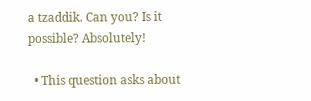a tzaddik. Can you? Is it possible? Absolutely!

  • This question asks about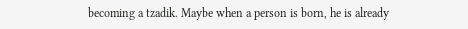becoming a tzadik. Maybe when a person is born, he is already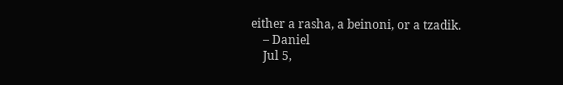either a rasha, a beinoni, or a tzadik.
    – Daniel
    Jul 5,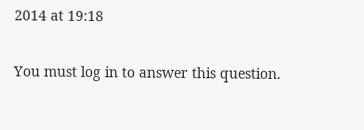2014 at 19:18

You must log in to answer this question.